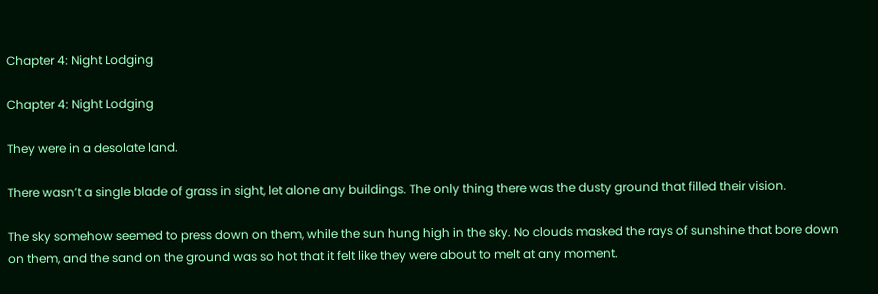Chapter 4: Night Lodging

Chapter 4: Night Lodging

They were in a desolate land.

There wasn’t a single blade of grass in sight, let alone any buildings. The only thing there was the dusty ground that filled their vision.

The sky somehow seemed to press down on them, while the sun hung high in the sky. No clouds masked the rays of sunshine that bore down on them, and the sand on the ground was so hot that it felt like they were about to melt at any moment.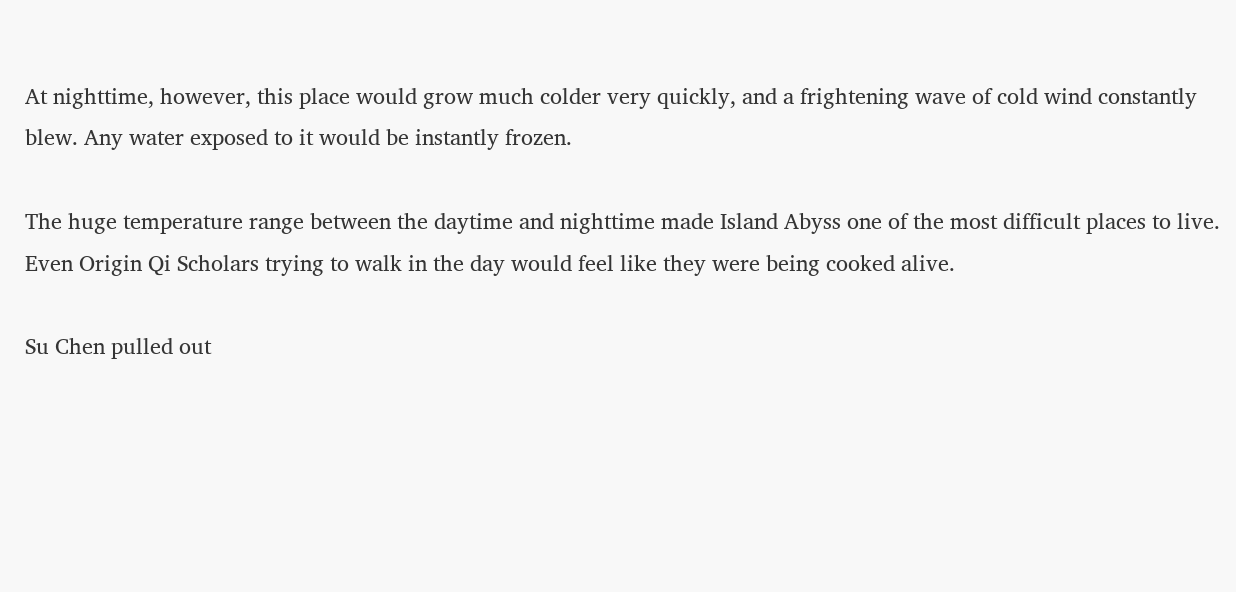At nighttime, however, this place would grow much colder very quickly, and a frightening wave of cold wind constantly blew. Any water exposed to it would be instantly frozen.

The huge temperature range between the daytime and nighttime made Island Abyss one of the most difficult places to live. Even Origin Qi Scholars trying to walk in the day would feel like they were being cooked alive.

Su Chen pulled out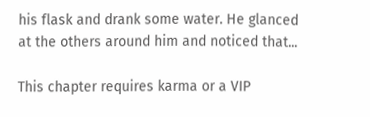his flask and drank some water. He glanced at the others around him and noticed that...

This chapter requires karma or a VIP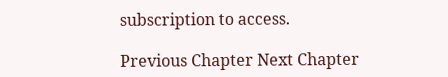subscription to access.

Previous Chapter Next Chapter